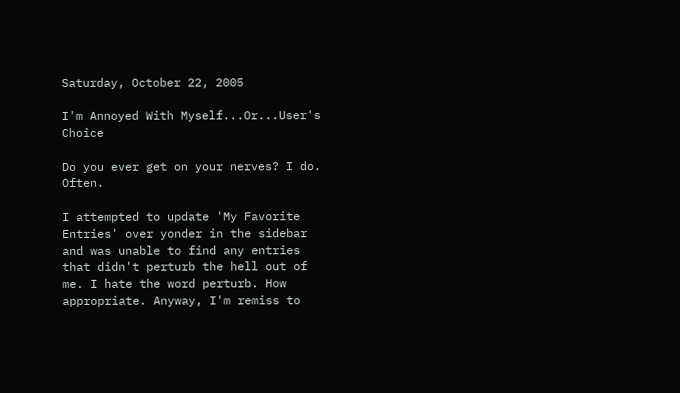Saturday, October 22, 2005

I'm Annoyed With Myself...Or...User's Choice

Do you ever get on your nerves? I do. Often.

I attempted to update 'My Favorite Entries' over yonder in the sidebar and was unable to find any entries that didn't perturb the hell out of me. I hate the word perturb. How appropriate. Anyway, I'm remiss to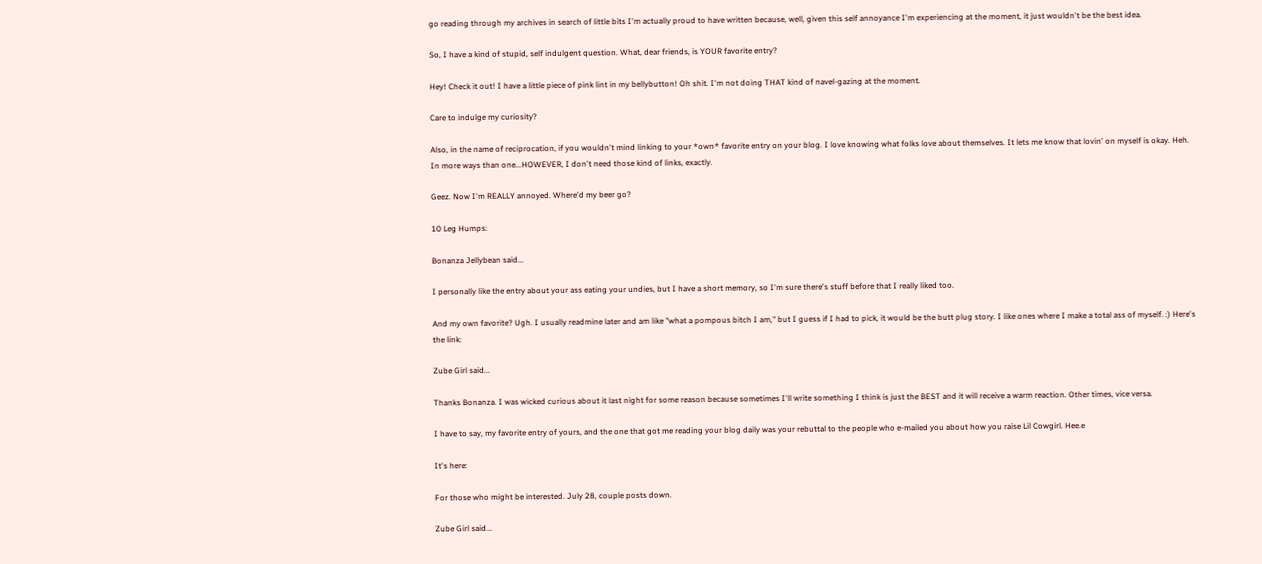go reading through my archives in search of little bits I'm actually proud to have written because, well, given this self annoyance I'm experiencing at the moment, it just wouldn't be the best idea.

So, I have a kind of stupid, self indulgent question. What, dear friends, is YOUR favorite entry?

Hey! Check it out! I have a little piece of pink lint in my bellybutton! Oh shit. I'm not doing THAT kind of navel-gazing at the moment.

Care to indulge my curiosity?

Also, in the name of reciprocation, if you wouldn't mind linking to your *own* favorite entry on your blog. I love knowing what folks love about themselves. It lets me know that lovin' on myself is okay. Heh. In more ways than one...HOWEVER, I don't need those kind of links, exactly.

Geez. Now I'm REALLY annoyed. Where'd my beer go?

10 Leg Humps:

Bonanza Jellybean said...

I personally like the entry about your ass eating your undies, but I have a short memory, so I'm sure there's stuff before that I really liked too.

And my own favorite? Ugh. I usually readmine later and am like "what a pompous bitch I am," but I guess if I had to pick, it would be the butt plug story. I like ones where I make a total ass of myself. :) Here's the link:

Zube Girl said...

Thanks Bonanza. I was wicked curious about it last night for some reason because sometimes I'll write something I think is just the BEST and it will receive a warm reaction. Other times, vice versa.

I have to say, my favorite entry of yours, and the one that got me reading your blog daily was your rebuttal to the people who e-mailed you about how you raise Lil Cowgirl. Hee.e

It's here:

For those who might be interested. July 28, couple posts down.

Zube Girl said...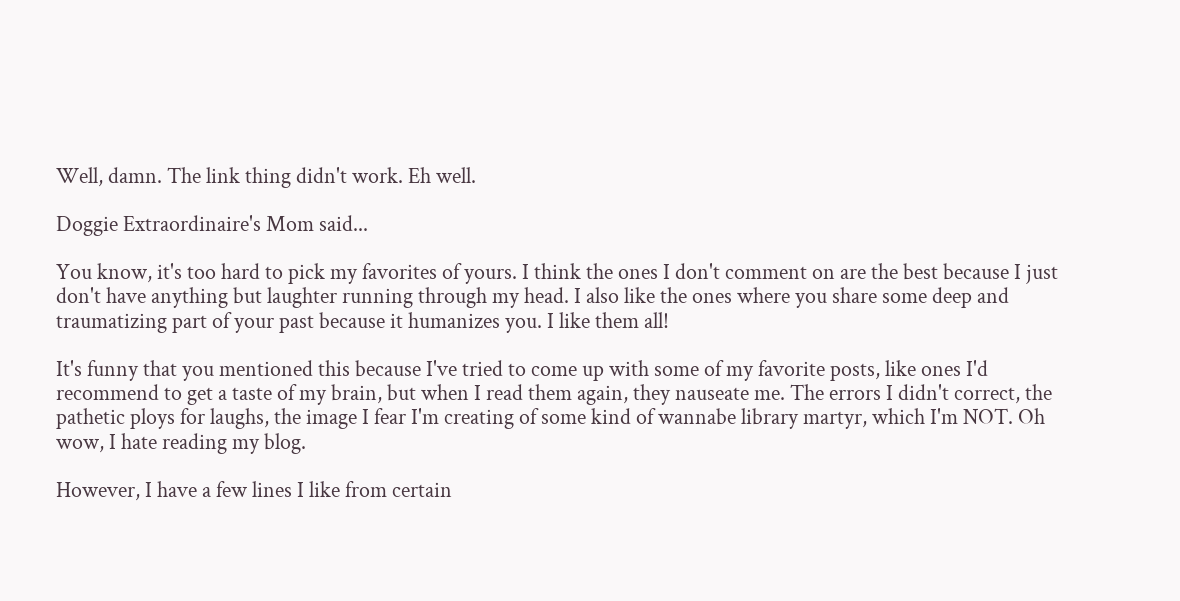Well, damn. The link thing didn't work. Eh well.

Doggie Extraordinaire's Mom said...

You know, it's too hard to pick my favorites of yours. I think the ones I don't comment on are the best because I just don't have anything but laughter running through my head. I also like the ones where you share some deep and traumatizing part of your past because it humanizes you. I like them all!

It's funny that you mentioned this because I've tried to come up with some of my favorite posts, like ones I'd recommend to get a taste of my brain, but when I read them again, they nauseate me. The errors I didn't correct, the pathetic ploys for laughs, the image I fear I'm creating of some kind of wannabe library martyr, which I'm NOT. Oh wow, I hate reading my blog.

However, I have a few lines I like from certain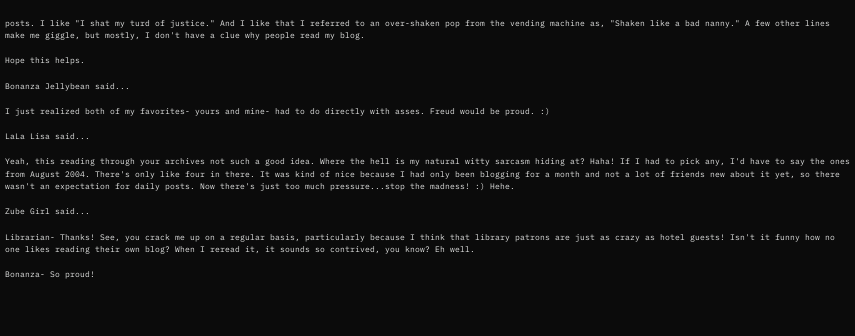posts. I like "I shat my turd of justice." And I like that I referred to an over-shaken pop from the vending machine as, "Shaken like a bad nanny." A few other lines make me giggle, but mostly, I don't have a clue why people read my blog.

Hope this helps.

Bonanza Jellybean said...

I just realized both of my favorites- yours and mine- had to do directly with asses. Freud would be proud. :)

LaLa Lisa said...

Yeah, this reading through your archives not such a good idea. Where the hell is my natural witty sarcasm hiding at? Haha! If I had to pick any, I'd have to say the ones from August 2004. There's only like four in there. It was kind of nice because I had only been blogging for a month and not a lot of friends new about it yet, so there wasn't an expectation for daily posts. Now there's just too much pressure...stop the madness! :) Hehe.

Zube Girl said...

Librarian- Thanks! See, you crack me up on a regular basis, particularly because I think that library patrons are just as crazy as hotel guests! Isn't it funny how no one likes reading their own blog? When I reread it, it sounds so contrived, you know? Eh well.

Bonanza- So proud!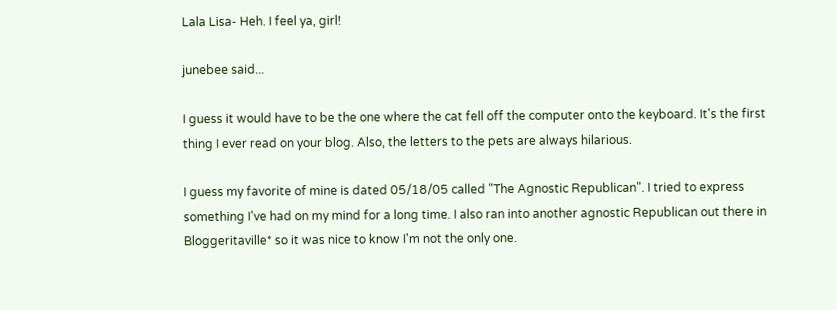Lala Lisa- Heh. I feel ya, girl!

junebee said...

I guess it would have to be the one where the cat fell off the computer onto the keyboard. It's the first thing I ever read on your blog. Also, the letters to the pets are always hilarious.

I guess my favorite of mine is dated 05/18/05 called "The Agnostic Republican". I tried to express something I've had on my mind for a long time. I also ran into another agnostic Republican out there in Bloggeritaville* so it was nice to know I'm not the only one.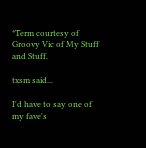*Term courtesy of Groovy Vic of My Stuff and Stuff.

txsm said...

I'd have to say one of my fave's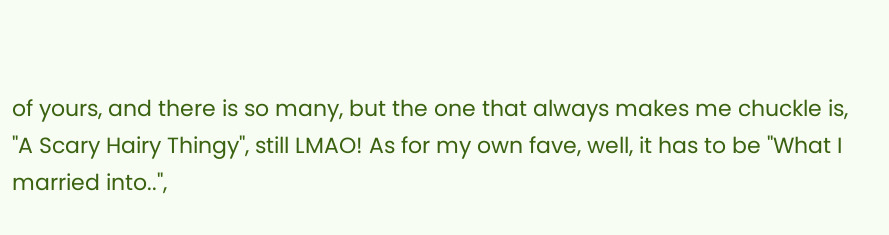of yours, and there is so many, but the one that always makes me chuckle is, "A Scary Hairy Thingy", still LMAO! As for my own fave, well, it has to be "What I married into..",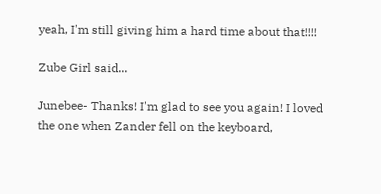yeah, I'm still giving him a hard time about that!!!!

Zube Girl said...

Junebee- Thanks! I'm glad to see you again! I loved the one when Zander fell on the keyboard,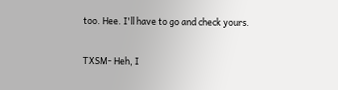too. Hee. I'll have to go and check yours.

TXSM- Heh, I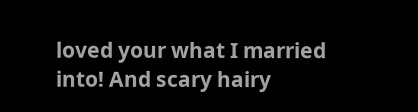loved your what I married into! And scary hairy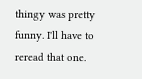thingy was pretty funny. I'll have to reread that one.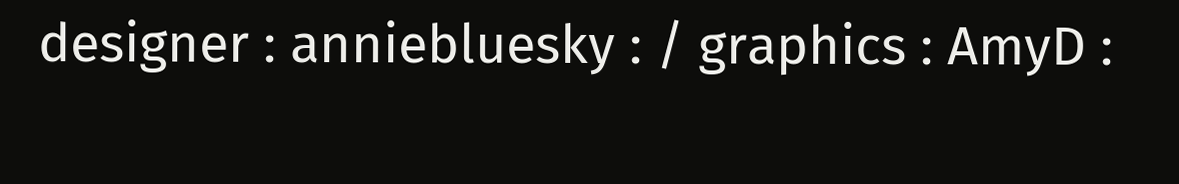designer : anniebluesky : / graphics : AmyD :